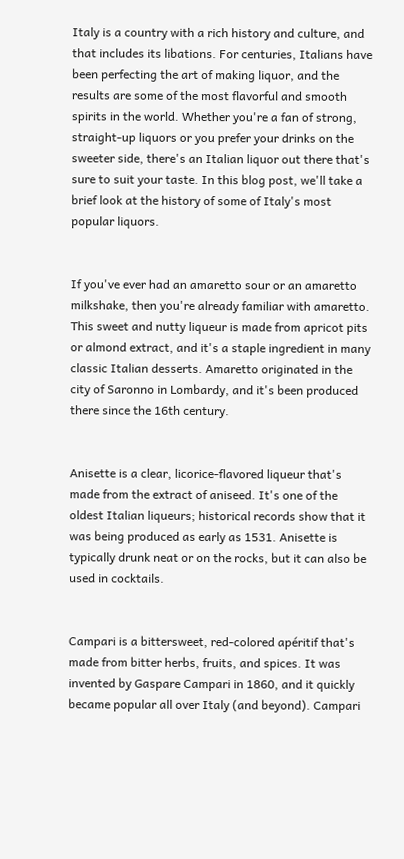Italy is a country with a rich history and culture, and that includes its libations. For centuries, Italians have been perfecting the art of making liquor, and the results are some of the most flavorful and smooth spirits in the world. Whether you're a fan of strong, straight-up liquors or you prefer your drinks on the sweeter side, there's an Italian liquor out there that's sure to suit your taste. In this blog post, we'll take a brief look at the history of some of Italy's most popular liquors.


If you've ever had an amaretto sour or an amaretto milkshake, then you're already familiar with amaretto. This sweet and nutty liqueur is made from apricot pits or almond extract, and it's a staple ingredient in many classic Italian desserts. Amaretto originated in the city of Saronno in Lombardy, and it's been produced there since the 16th century.


Anisette is a clear, licorice-flavored liqueur that's made from the extract of aniseed. It's one of the oldest Italian liqueurs; historical records show that it was being produced as early as 1531. Anisette is typically drunk neat or on the rocks, but it can also be used in cocktails.


Campari is a bittersweet, red-colored apéritif that's made from bitter herbs, fruits, and spices. It was invented by Gaspare Campari in 1860, and it quickly became popular all over Italy (and beyond). Campari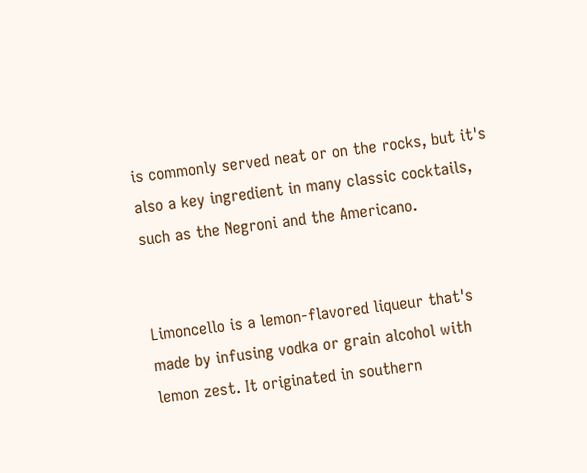is commonly served neat or on the rocks, but it's also a key ingredient in many classic cocktails, such as the Negroni and the Americano.


Limoncello is a lemon-flavored liqueur that's made by infusing vodka or grain alcohol with lemon zest. It originated in southern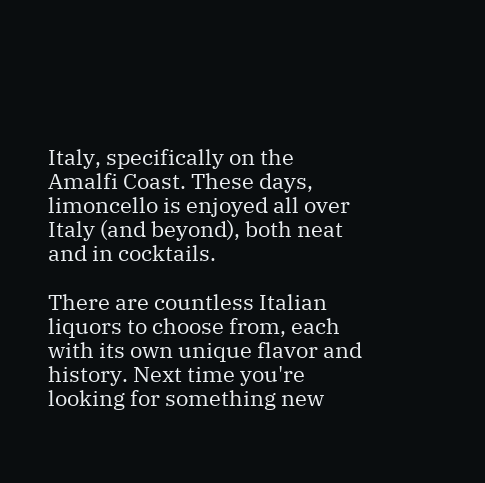Italy, specifically on the Amalfi Coast. These days, limoncello is enjoyed all over Italy (and beyond), both neat and in cocktails.

There are countless Italian liquors to choose from, each with its own unique flavor and history. Next time you're looking for something new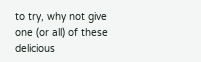to try, why not give one (or all) of these delicious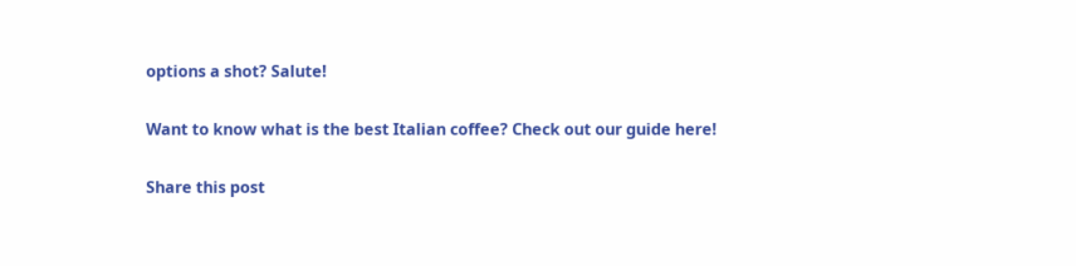options a shot? Salute!

Want to know what is the best Italian coffee? Check out our guide here!

Share this post